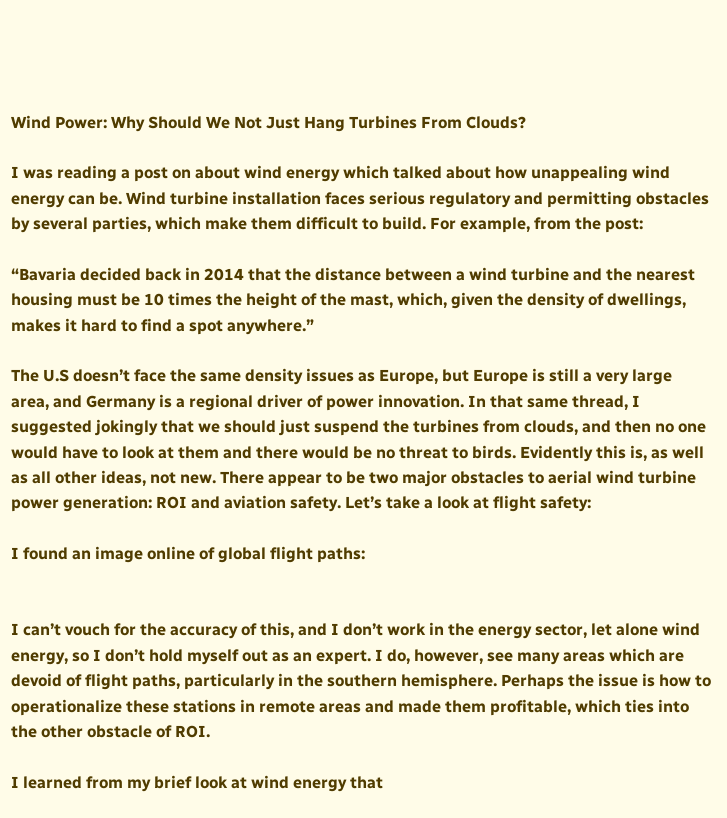Wind Power: Why Should We Not Just Hang Turbines From Clouds?

I was reading a post on about wind energy which talked about how unappealing wind energy can be. Wind turbine installation faces serious regulatory and permitting obstacles by several parties, which make them difficult to build. For example, from the post:

“Bavaria decided back in 2014 that the distance between a wind turbine and the nearest housing must be 10 times the height of the mast, which, given the density of dwellings, makes it hard to find a spot anywhere.”

The U.S doesn’t face the same density issues as Europe, but Europe is still a very large area, and Germany is a regional driver of power innovation. In that same thread, I suggested jokingly that we should just suspend the turbines from clouds, and then no one would have to look at them and there would be no threat to birds. Evidently this is, as well as all other ideas, not new. There appear to be two major obstacles to aerial wind turbine power generation: ROI and aviation safety. Let’s take a look at flight safety:

I found an image online of global flight paths:


I can’t vouch for the accuracy of this, and I don’t work in the energy sector, let alone wind energy, so I don’t hold myself out as an expert. I do, however, see many areas which are devoid of flight paths, particularly in the southern hemisphere. Perhaps the issue is how to operationalize these stations in remote areas and made them profitable, which ties into the other obstacle of ROI.

I learned from my brief look at wind energy that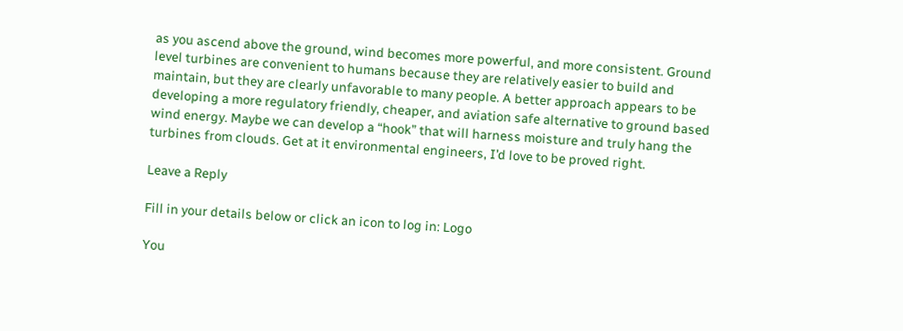as you ascend above the ground, wind becomes more powerful, and more consistent. Ground level turbines are convenient to humans because they are relatively easier to build and maintain, but they are clearly unfavorable to many people. A better approach appears to be developing a more regulatory friendly, cheaper, and aviation safe alternative to ground based wind energy. Maybe we can develop a “hook” that will harness moisture and truly hang the turbines from clouds. Get at it environmental engineers, I’d love to be proved right.

Leave a Reply

Fill in your details below or click an icon to log in: Logo

You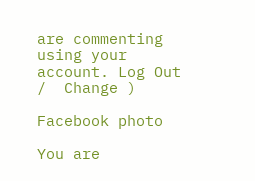are commenting using your account. Log Out /  Change )

Facebook photo

You are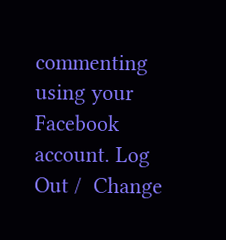commenting using your Facebook account. Log Out /  Change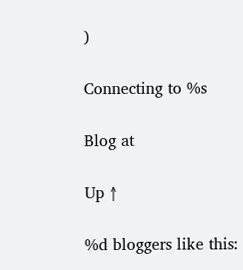)

Connecting to %s

Blog at

Up ↑

%d bloggers like this: